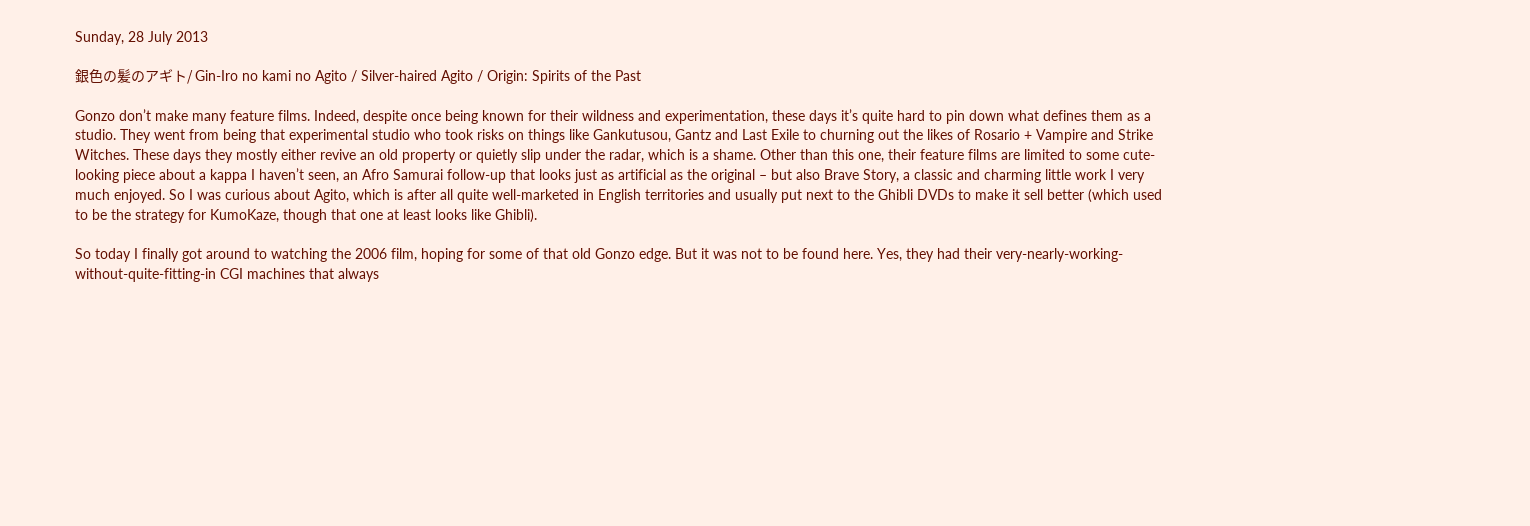Sunday, 28 July 2013

銀色の髪のアギト/ Gin-Iro no kami no Agito / Silver-haired Agito / Origin: Spirits of the Past

Gonzo don’t make many feature films. Indeed, despite once being known for their wildness and experimentation, these days it’s quite hard to pin down what defines them as a studio. They went from being that experimental studio who took risks on things like Gankutusou, Gantz and Last Exile to churning out the likes of Rosario + Vampire and Strike Witches. These days they mostly either revive an old property or quietly slip under the radar, which is a shame. Other than this one, their feature films are limited to some cute-looking piece about a kappa I haven’t seen, an Afro Samurai follow-up that looks just as artificial as the original – but also Brave Story, a classic and charming little work I very much enjoyed. So I was curious about Agito, which is after all quite well-marketed in English territories and usually put next to the Ghibli DVDs to make it sell better (which used to be the strategy for KumoKaze, though that one at least looks like Ghibli).

So today I finally got around to watching the 2006 film, hoping for some of that old Gonzo edge. But it was not to be found here. Yes, they had their very-nearly-working-without-quite-fitting-in CGI machines that always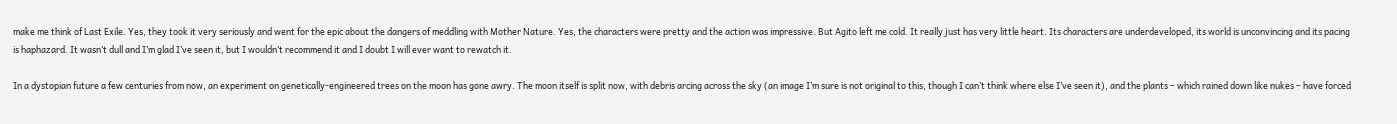make me think of Last Exile. Yes, they took it very seriously and went for the epic about the dangers of meddling with Mother Nature. Yes, the characters were pretty and the action was impressive. But Agito left me cold. It really just has very little heart. Its characters are underdeveloped, its world is unconvincing and its pacing is haphazard. It wasn’t dull and I’m glad I’ve seen it, but I wouldn’t recommend it and I doubt I will ever want to rewatch it.

In a dystopian future a few centuries from now, an experiment on genetically-engineered trees on the moon has gone awry. The moon itself is split now, with debris arcing across the sky (an image I’m sure is not original to this, though I can’t think where else I’ve seen it), and the plants – which rained down like nukes – have forced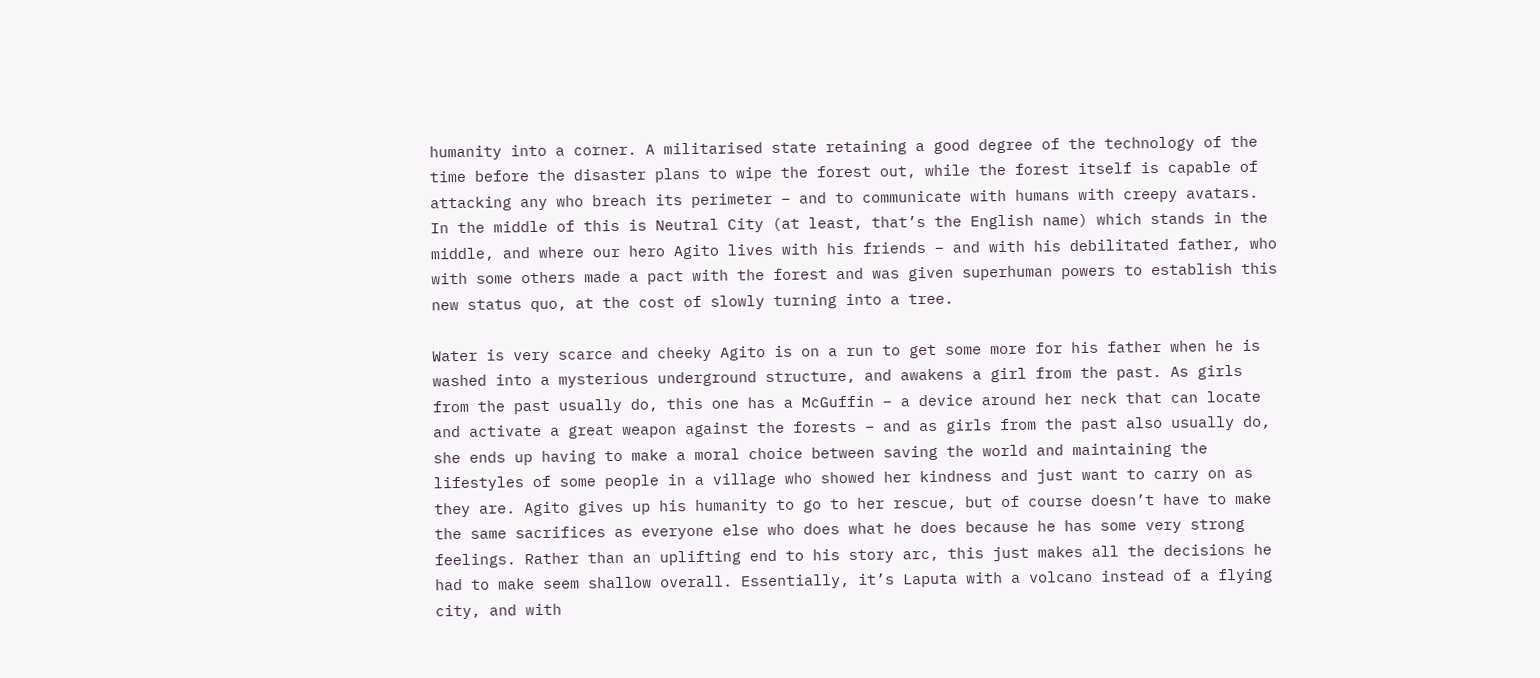humanity into a corner. A militarised state retaining a good degree of the technology of the time before the disaster plans to wipe the forest out, while the forest itself is capable of attacking any who breach its perimeter – and to communicate with humans with creepy avatars. In the middle of this is Neutral City (at least, that’s the English name) which stands in the middle, and where our hero Agito lives with his friends – and with his debilitated father, who with some others made a pact with the forest and was given superhuman powers to establish this new status quo, at the cost of slowly turning into a tree.

Water is very scarce and cheeky Agito is on a run to get some more for his father when he is washed into a mysterious underground structure, and awakens a girl from the past. As girls from the past usually do, this one has a McGuffin – a device around her neck that can locate and activate a great weapon against the forests – and as girls from the past also usually do, she ends up having to make a moral choice between saving the world and maintaining the lifestyles of some people in a village who showed her kindness and just want to carry on as they are. Agito gives up his humanity to go to her rescue, but of course doesn’t have to make the same sacrifices as everyone else who does what he does because he has some very strong feelings. Rather than an uplifting end to his story arc, this just makes all the decisions he had to make seem shallow overall. Essentially, it’s Laputa with a volcano instead of a flying city, and with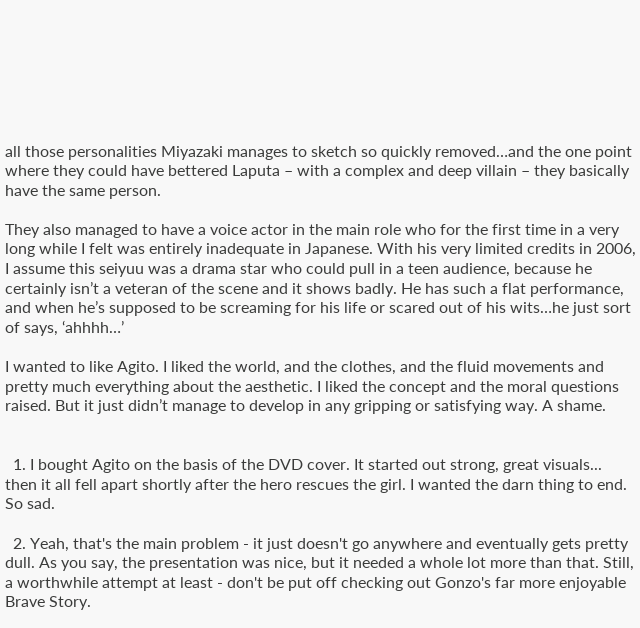all those personalities Miyazaki manages to sketch so quickly removed…and the one point where they could have bettered Laputa – with a complex and deep villain – they basically have the same person.

They also managed to have a voice actor in the main role who for the first time in a very long while I felt was entirely inadequate in Japanese. With his very limited credits in 2006, I assume this seiyuu was a drama star who could pull in a teen audience, because he certainly isn’t a veteran of the scene and it shows badly. He has such a flat performance, and when he’s supposed to be screaming for his life or scared out of his wits…he just sort of says, ‘ahhhh…’

I wanted to like Agito. I liked the world, and the clothes, and the fluid movements and pretty much everything about the aesthetic. I liked the concept and the moral questions raised. But it just didn’t manage to develop in any gripping or satisfying way. A shame.


  1. I bought Agito on the basis of the DVD cover. It started out strong, great visuals... then it all fell apart shortly after the hero rescues the girl. I wanted the darn thing to end. So sad.

  2. Yeah, that's the main problem - it just doesn't go anywhere and eventually gets pretty dull. As you say, the presentation was nice, but it needed a whole lot more than that. Still, a worthwhile attempt at least - don't be put off checking out Gonzo's far more enjoyable Brave Story.